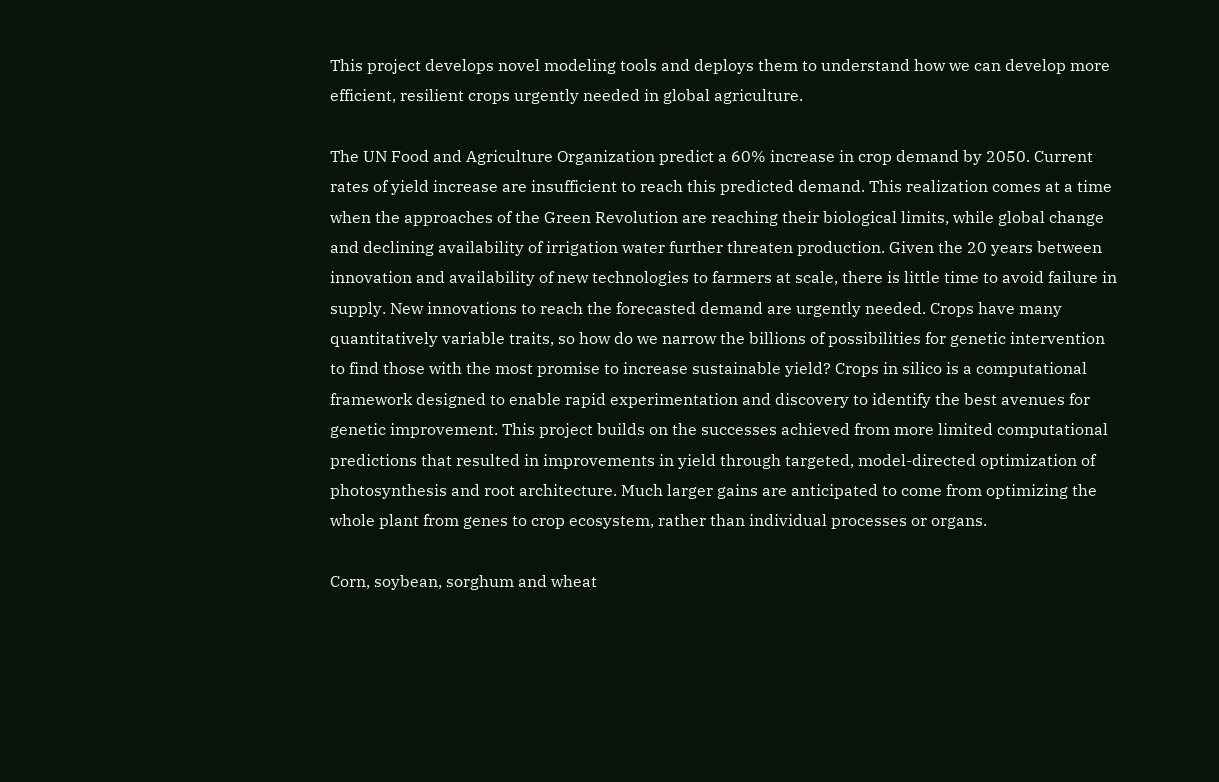This project develops novel modeling tools and deploys them to understand how we can develop more efficient, resilient crops urgently needed in global agriculture.

The UN Food and Agriculture Organization predict a 60% increase in crop demand by 2050. Current rates of yield increase are insufficient to reach this predicted demand. This realization comes at a time when the approaches of the Green Revolution are reaching their biological limits, while global change and declining availability of irrigation water further threaten production. Given the 20 years between innovation and availability of new technologies to farmers at scale, there is little time to avoid failure in supply. New innovations to reach the forecasted demand are urgently needed. Crops have many quantitatively variable traits, so how do we narrow the billions of possibilities for genetic intervention to find those with the most promise to increase sustainable yield? Crops in silico is a computational framework designed to enable rapid experimentation and discovery to identify the best avenues for genetic improvement. This project builds on the successes achieved from more limited computational predictions that resulted in improvements in yield through targeted, model-directed optimization of photosynthesis and root architecture. Much larger gains are anticipated to come from optimizing the whole plant from genes to crop ecosystem, rather than individual processes or organs.

Corn, soybean, sorghum and wheat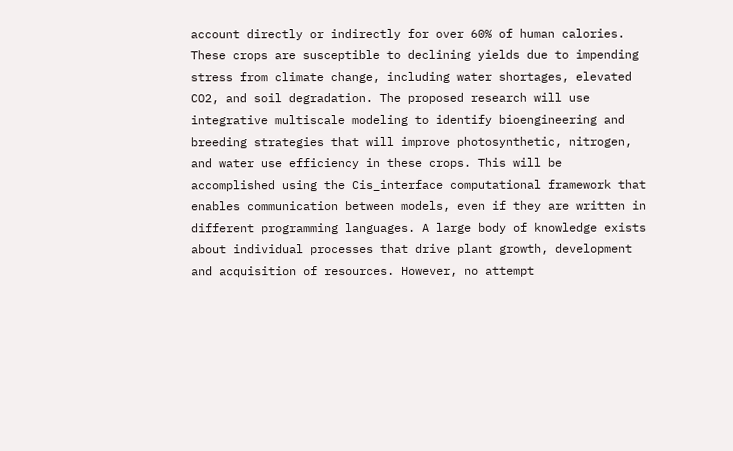account directly or indirectly for over 60% of human calories. These crops are susceptible to declining yields due to impending stress from climate change, including water shortages, elevated CO2, and soil degradation. The proposed research will use integrative multiscale modeling to identify bioengineering and breeding strategies that will improve photosynthetic, nitrogen, and water use efficiency in these crops. This will be accomplished using the Cis_interface computational framework that enables communication between models, even if they are written in different programming languages. A large body of knowledge exists about individual processes that drive plant growth, development and acquisition of resources. However, no attempt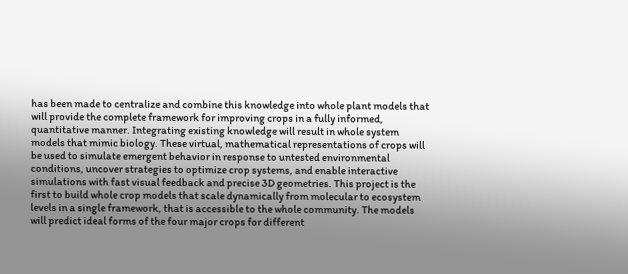has been made to centralize and combine this knowledge into whole plant models that will provide the complete framework for improving crops in a fully informed, quantitative manner. Integrating existing knowledge will result in whole system models that mimic biology. These virtual, mathematical representations of crops will be used to simulate emergent behavior in response to untested environmental conditions, uncover strategies to optimize crop systems, and enable interactive simulations with fast visual feedback and precise 3D geometries. This project is the first to build whole crop models that scale dynamically from molecular to ecosystem levels in a single framework, that is accessible to the whole community. The models will predict ideal forms of the four major crops for different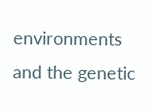environments and the genetic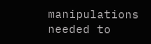manipulations needed to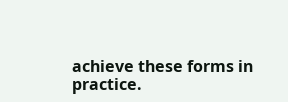achieve these forms in practice.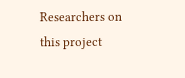Researchers on this project